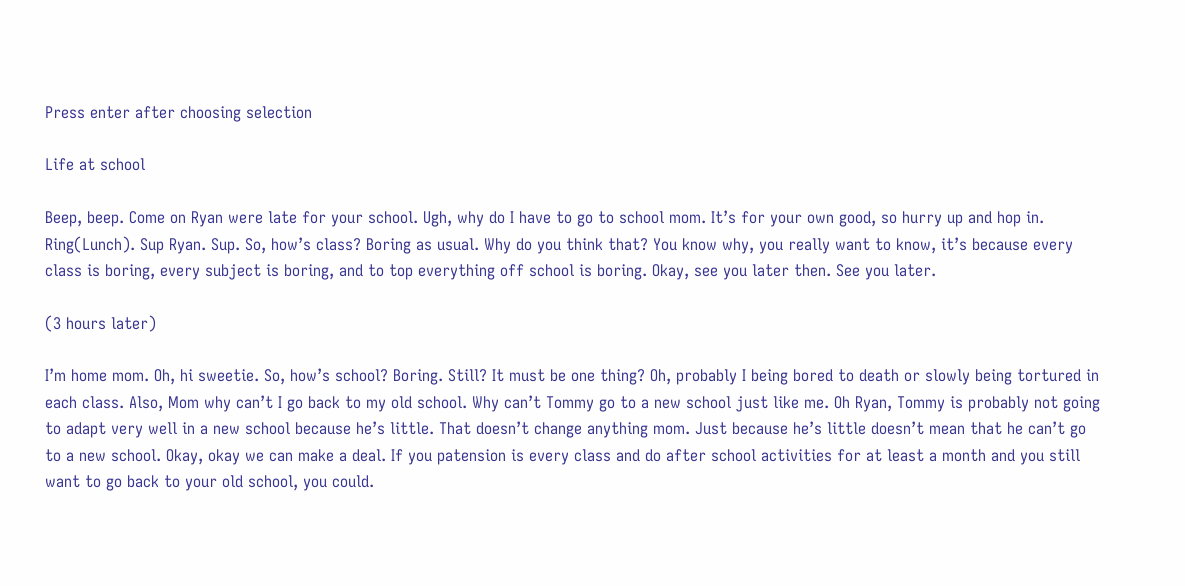Press enter after choosing selection

Life at school

Beep, beep. Come on Ryan were late for your school. Ugh, why do I have to go to school mom. It’s for your own good, so hurry up and hop in. Ring(Lunch). Sup Ryan. Sup. So, how’s class? Boring as usual. Why do you think that? You know why, you really want to know, it’s because every class is boring, every subject is boring, and to top everything off school is boring. Okay, see you later then. See you later.

(3 hours later)

I’m home mom. Oh, hi sweetie. So, how’s school? Boring. Still? It must be one thing? Oh, probably I being bored to death or slowly being tortured in each class. Also, Mom why can’t I go back to my old school. Why can’t Tommy go to a new school just like me. Oh Ryan, Tommy is probably not going to adapt very well in a new school because he’s little. That doesn’t change anything mom. Just because he’s little doesn’t mean that he can’t go to a new school. Okay, okay we can make a deal. If you patension is every class and do after school activities for at least a month and you still want to go back to your old school, you could.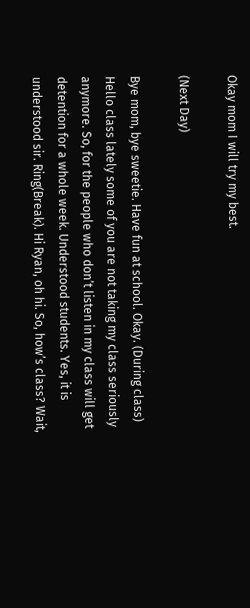Okay mom I will try my best.

(Next Day)

Bye mom, bye sweetie. Have fun at school. Okay. (During class) Hello class lately some of you are not taking my class seriously anymore. So, for the people who don’t listen in my class will get detention for a whole week. Understood students. Yes, it is understood sir. Ring(Break). Hi Ryan, oh hi. So, how’s class? Wait,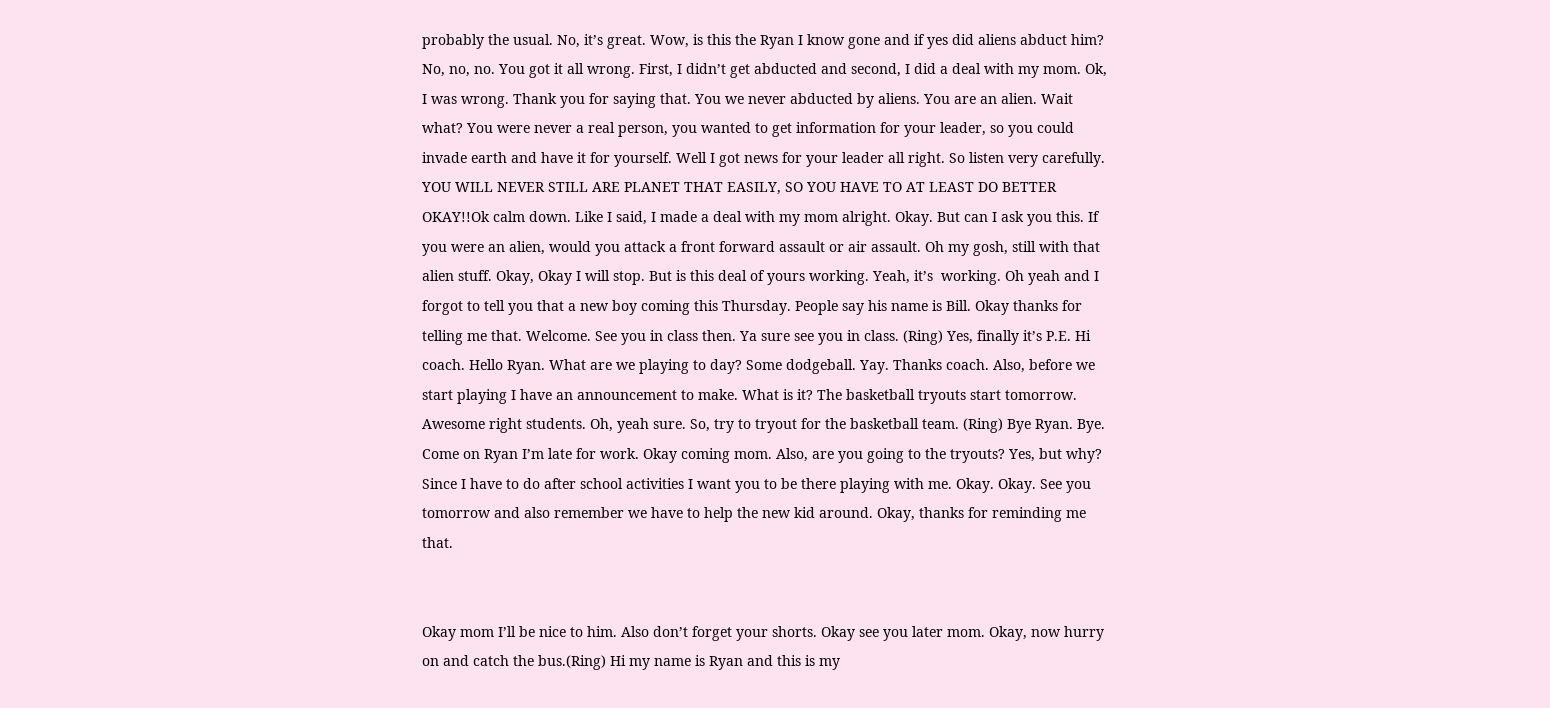probably the usual. No, it’s great. Wow, is this the Ryan I know gone and if yes did aliens abduct him? No, no, no. You got it all wrong. First, I didn’t get abducted and second, I did a deal with my mom. Ok, I was wrong. Thank you for saying that. You we never abducted by aliens. You are an alien. Wait what? You were never a real person, you wanted to get information for your leader, so you could invade earth and have it for yourself. Well I got news for your leader all right. So listen very carefully. YOU WILL NEVER STILL ARE PLANET THAT EASILY, SO YOU HAVE TO AT LEAST DO BETTER OKAY!!Ok calm down. Like I said, I made a deal with my mom alright. Okay. But can I ask you this. If you were an alien, would you attack a front forward assault or air assault. Oh my gosh, still with that alien stuff. Okay, Okay I will stop. But is this deal of yours working. Yeah, it’s  working. Oh yeah and I forgot to tell you that a new boy coming this Thursday. People say his name is Bill. Okay thanks for telling me that. Welcome. See you in class then. Ya sure see you in class. (Ring) Yes, finally it’s P.E. Hi coach. Hello Ryan. What are we playing to day? Some dodgeball. Yay. Thanks coach. Also, before we start playing I have an announcement to make. What is it? The basketball tryouts start tomorrow. Awesome right students. Oh, yeah sure. So, try to tryout for the basketball team. (Ring) Bye Ryan. Bye. Come on Ryan I’m late for work. Okay coming mom. Also, are you going to the tryouts? Yes, but why? Since I have to do after school activities I want you to be there playing with me. Okay. Okay. See you tomorrow and also remember we have to help the new kid around. Okay, thanks for reminding me that.


Okay mom I’ll be nice to him. Also don’t forget your shorts. Okay see you later mom. Okay, now hurry on and catch the bus.(Ring) Hi my name is Ryan and this is my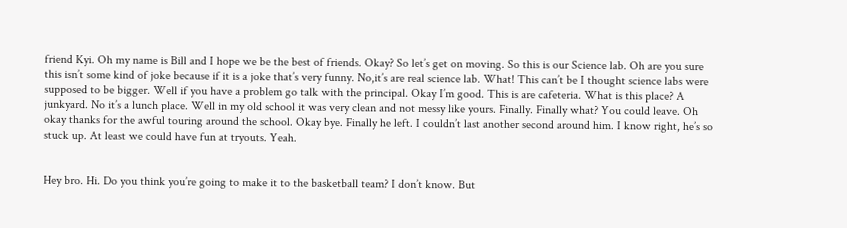friend Kyi. Oh my name is Bill and I hope we be the best of friends. Okay? So let’s get on moving. So this is our Science lab. Oh are you sure this isn’t some kind of joke because if it is a joke that’s very funny. No,it’s are real science lab. What! This can’t be I thought science labs were supposed to be bigger. Well if you have a problem go talk with the principal. Okay I’m good. This is are cafeteria. What is this place? A junkyard. No it’s a lunch place. Well in my old school it was very clean and not messy like yours. Finally. Finally what? You could leave. Oh okay thanks for the awful touring around the school. Okay bye. Finally he left. I couldn’t last another second around him. I know right, he’s so stuck up. At least we could have fun at tryouts. Yeah.


Hey bro. Hi. Do you think you’re going to make it to the basketball team? I don’t know. But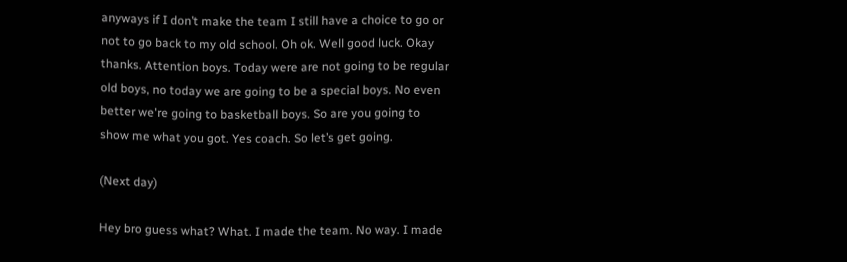anyways if I don’t make the team I still have a choice to go or not to go back to my old school. Oh ok. Well good luck. Okay thanks. Attention boys. Today were are not going to be regular old boys, no today we are going to be a special boys. No even better we're going to basketball boys. So are you going to show me what you got. Yes coach. So let’s get going.

(Next day)

Hey bro guess what? What. I made the team. No way. I made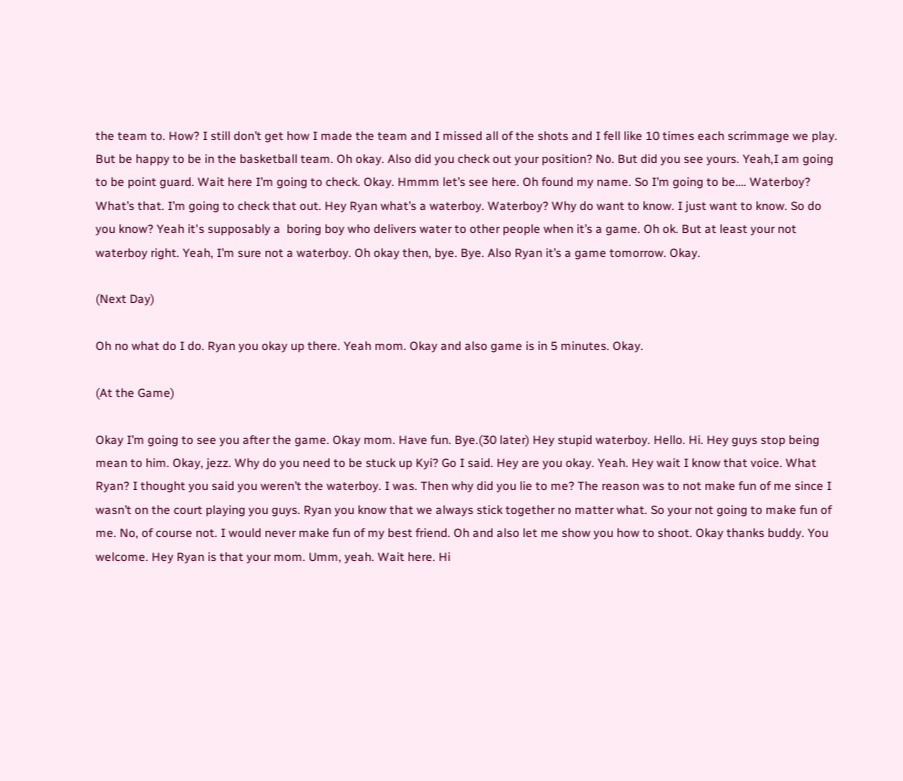the team to. How? I still don’t get how I made the team and I missed all of the shots and I fell like 10 times each scrimmage we play. But be happy to be in the basketball team. Oh okay. Also did you check out your position? No. But did you see yours. Yeah,I am going to be point guard. Wait here I’m going to check. Okay. Hmmm let’s see here. Oh found my name. So I’m going to be…. Waterboy? What’s that. I’m going to check that out. Hey Ryan what’s a waterboy. Waterboy? Why do want to know. I just want to know. So do you know? Yeah it's supposably a  boring boy who delivers water to other people when it’s a game. Oh ok. But at least your not waterboy right. Yeah, I’m sure not a waterboy. Oh okay then, bye. Bye. Also Ryan it’s a game tomorrow. Okay.

(Next Day)

Oh no what do I do. Ryan you okay up there. Yeah mom. Okay and also game is in 5 minutes. Okay.

(At the Game)

Okay I’m going to see you after the game. Okay mom. Have fun. Bye.(30 later) Hey stupid waterboy. Hello. Hi. Hey guys stop being mean to him. Okay, jezz. Why do you need to be stuck up Kyi? Go I said. Hey are you okay. Yeah. Hey wait I know that voice. What Ryan? I thought you said you weren’t the waterboy. I was. Then why did you lie to me? The reason was to not make fun of me since I wasn’t on the court playing you guys. Ryan you know that we always stick together no matter what. So your not going to make fun of me. No, of course not. I would never make fun of my best friend. Oh and also let me show you how to shoot. Okay thanks buddy. You welcome. Hey Ryan is that your mom. Umm, yeah. Wait here. Hi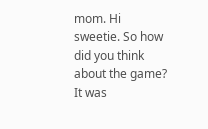mom. Hi sweetie. So how did you think about the game? It was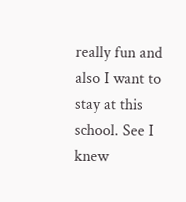really fun and also I want to stay at this school. See I knew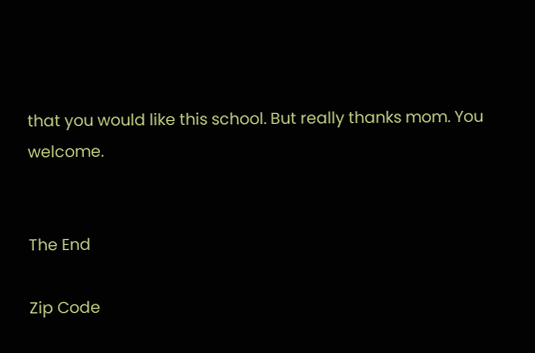that you would like this school. But really thanks mom. You welcome.


The End

Zip Code